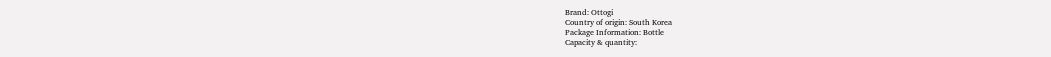Brand: Ottogi
Country of origin: South Korea
Package Information: Bottle
Capacity & quantity: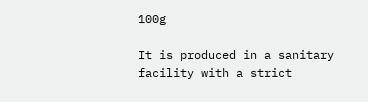100g

It is produced in a sanitary facility with a strict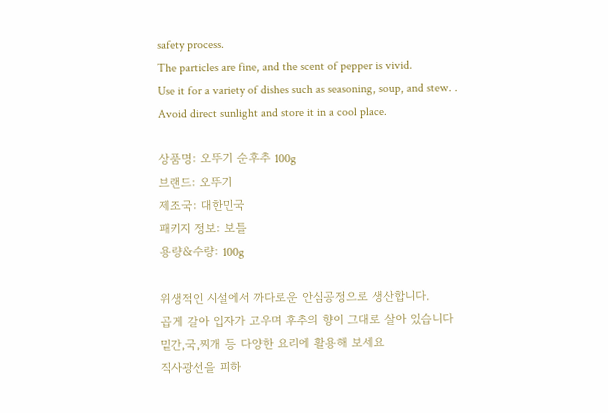safety process.
The particles are fine, and the scent of pepper is vivid.
Use it for a variety of dishes such as seasoning, soup, and stew. .
Avoid direct sunlight and store it in a cool place.

상품명: 오뚜기 순후추 100g
브랜드: 오뚜기
제조국: 대한민국
패키지 정보: 보틀
용량&수량: 100g

위생적인 시설에서 까다로운 안심공정으로 생산합니다.
곱게 갈아 입자가 고우며 후추의 향이 그대로 살아 있습니다
밑간,국,찌개 등 다양한 요리에 활용해 보세요
직사광선을 피하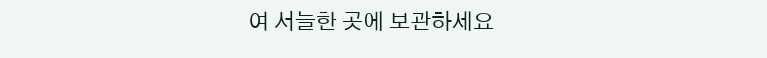여 서늘한 곳에 보관하세요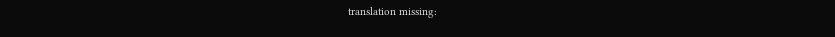translation missing: